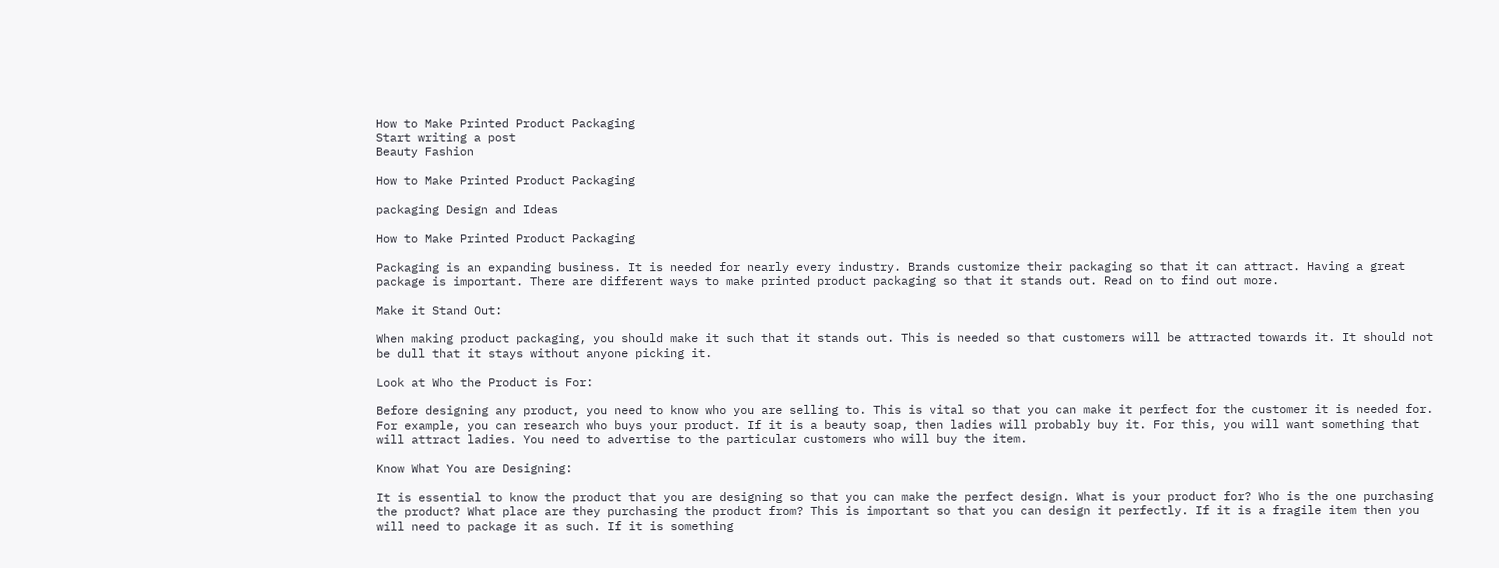How to Make Printed Product Packaging
Start writing a post
Beauty Fashion

How to Make Printed Product Packaging

packaging Design and Ideas

How to Make Printed Product Packaging

Packaging is an expanding business. It is needed for nearly every industry. Brands customize their packaging so that it can attract. Having a great package is important. There are different ways to make printed product packaging so that it stands out. Read on to find out more.

Make it Stand Out:

When making product packaging, you should make it such that it stands out. This is needed so that customers will be attracted towards it. It should not be dull that it stays without anyone picking it.

Look at Who the Product is For:

Before designing any product, you need to know who you are selling to. This is vital so that you can make it perfect for the customer it is needed for. For example, you can research who buys your product. If it is a beauty soap, then ladies will probably buy it. For this, you will want something that will attract ladies. You need to advertise to the particular customers who will buy the item.

Know What You are Designing:

It is essential to know the product that you are designing so that you can make the perfect design. What is your product for? Who is the one purchasing the product? What place are they purchasing the product from? This is important so that you can design it perfectly. If it is a fragile item then you will need to package it as such. If it is something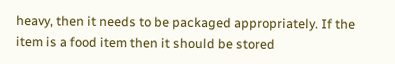heavy, then it needs to be packaged appropriately. If the item is a food item then it should be stored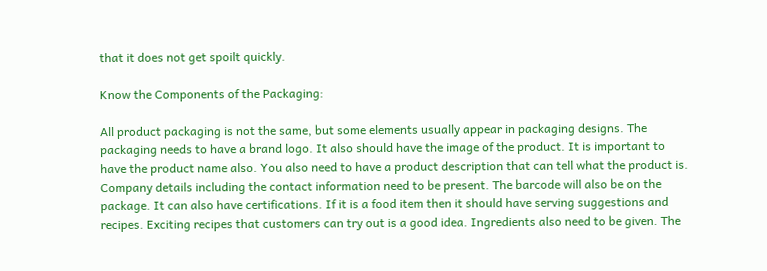that it does not get spoilt quickly.

Know the Components of the Packaging:

All product packaging is not the same, but some elements usually appear in packaging designs. The packaging needs to have a brand logo. It also should have the image of the product. It is important to have the product name also. You also need to have a product description that can tell what the product is. Company details including the contact information need to be present. The barcode will also be on the package. It can also have certifications. If it is a food item then it should have serving suggestions and recipes. Exciting recipes that customers can try out is a good idea. Ingredients also need to be given. The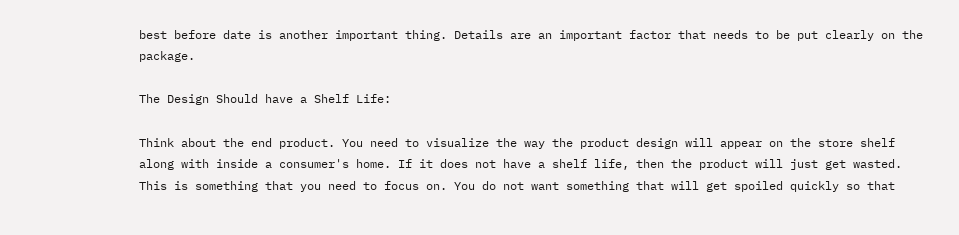best before date is another important thing. Details are an important factor that needs to be put clearly on the package.

The Design Should have a Shelf Life:

Think about the end product. You need to visualize the way the product design will appear on the store shelf along with inside a consumer's home. If it does not have a shelf life, then the product will just get wasted. This is something that you need to focus on. You do not want something that will get spoiled quickly so that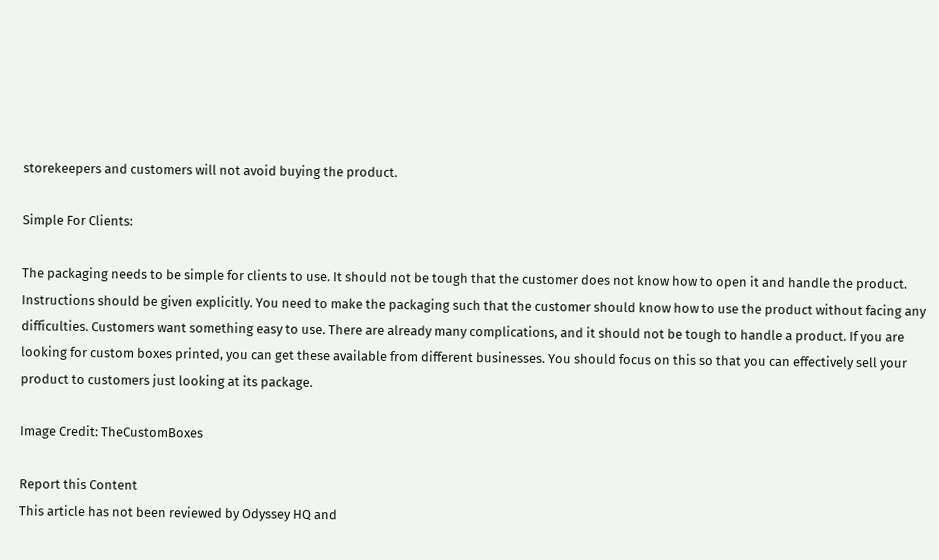storekeepers and customers will not avoid buying the product.

Simple For Clients:

The packaging needs to be simple for clients to use. It should not be tough that the customer does not know how to open it and handle the product. Instructions should be given explicitly. You need to make the packaging such that the customer should know how to use the product without facing any difficulties. Customers want something easy to use. There are already many complications, and it should not be tough to handle a product. If you are looking for custom boxes printed, you can get these available from different businesses. You should focus on this so that you can effectively sell your product to customers just looking at its package.

Image Credit: TheCustomBoxes

Report this Content
This article has not been reviewed by Odyssey HQ and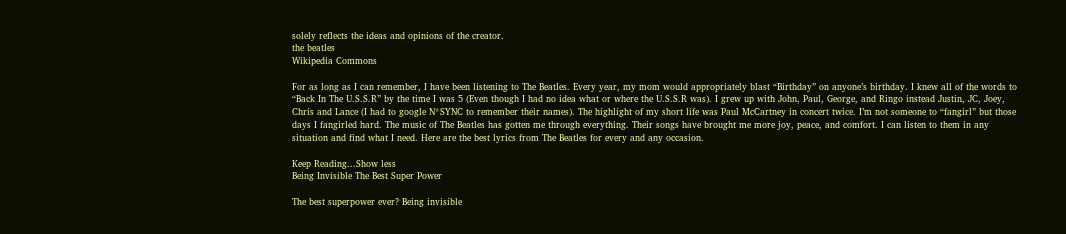solely reflects the ideas and opinions of the creator.
the beatles
Wikipedia Commons

For as long as I can remember, I have been listening to The Beatles. Every year, my mom would appropriately blast “Birthday” on anyone’s birthday. I knew all of the words to “Back In The U.S.S.R” by the time I was 5 (Even though I had no idea what or where the U.S.S.R was). I grew up with John, Paul, George, and Ringo instead Justin, JC, Joey, Chris and Lance (I had to google N*SYNC to remember their names). The highlight of my short life was Paul McCartney in concert twice. I’m not someone to “fangirl” but those days I fangirled hard. The music of The Beatles has gotten me through everything. Their songs have brought me more joy, peace, and comfort. I can listen to them in any situation and find what I need. Here are the best lyrics from The Beatles for every and any occasion.

Keep Reading...Show less
Being Invisible The Best Super Power

The best superpower ever? Being invisible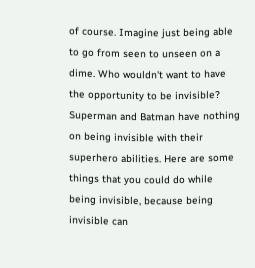of course. Imagine just being able to go from seen to unseen on a dime. Who wouldn't want to have the opportunity to be invisible? Superman and Batman have nothing on being invisible with their superhero abilities. Here are some things that you could do while being invisible, because being invisible can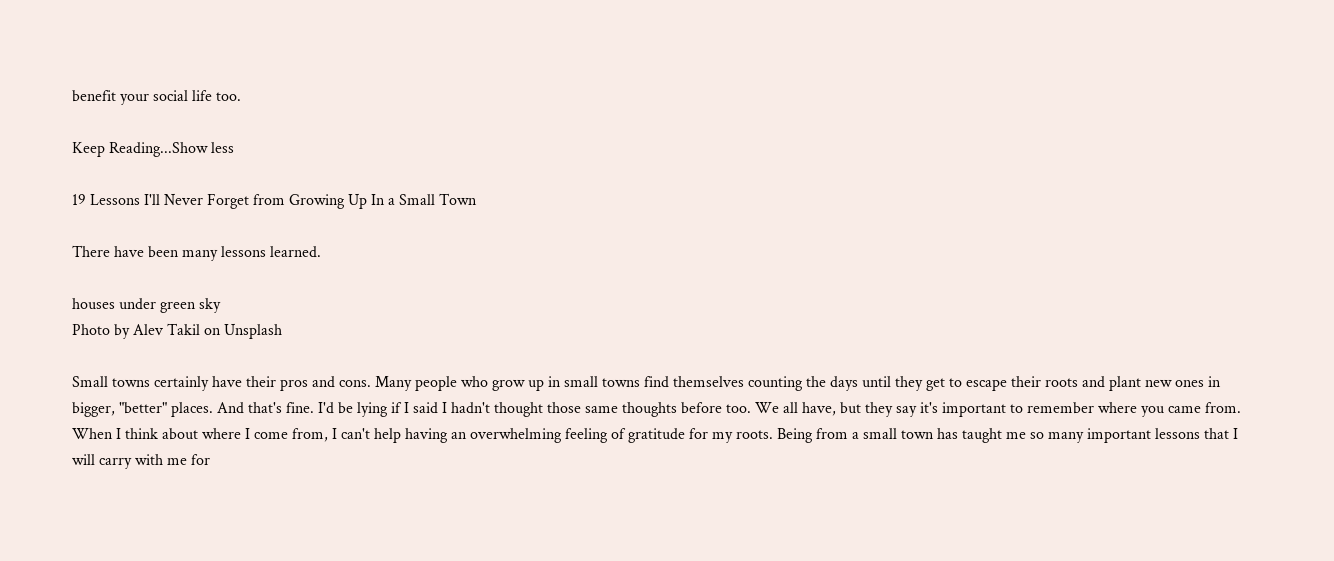benefit your social life too.

Keep Reading...Show less

19 Lessons I'll Never Forget from Growing Up In a Small Town

There have been many lessons learned.

houses under green sky
Photo by Alev Takil on Unsplash

Small towns certainly have their pros and cons. Many people who grow up in small towns find themselves counting the days until they get to escape their roots and plant new ones in bigger, "better" places. And that's fine. I'd be lying if I said I hadn't thought those same thoughts before too. We all have, but they say it's important to remember where you came from. When I think about where I come from, I can't help having an overwhelming feeling of gratitude for my roots. Being from a small town has taught me so many important lessons that I will carry with me for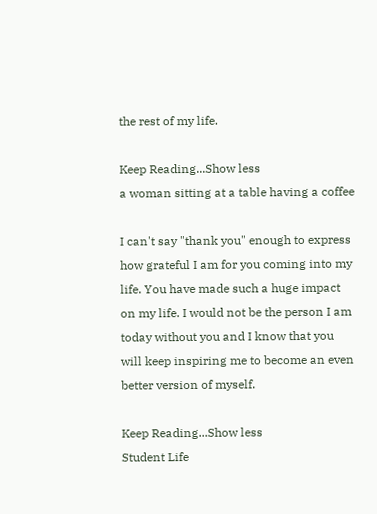the rest of my life.

Keep Reading...Show less
a woman sitting at a table having a coffee

I can't say "thank you" enough to express how grateful I am for you coming into my life. You have made such a huge impact on my life. I would not be the person I am today without you and I know that you will keep inspiring me to become an even better version of myself.

Keep Reading...Show less
Student Life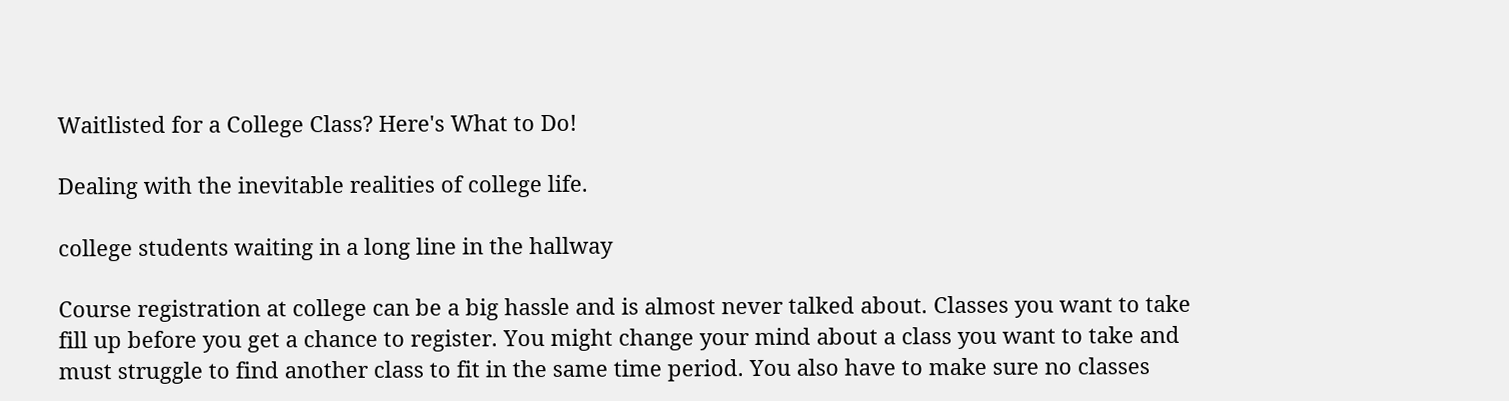Waitlisted for a College Class? Here's What to Do!

Dealing with the inevitable realities of college life.

college students waiting in a long line in the hallway

Course registration at college can be a big hassle and is almost never talked about. Classes you want to take fill up before you get a chance to register. You might change your mind about a class you want to take and must struggle to find another class to fit in the same time period. You also have to make sure no classes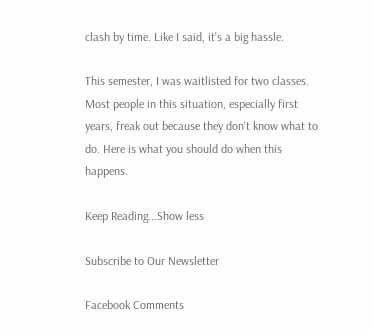clash by time. Like I said, it's a big hassle.

This semester, I was waitlisted for two classes. Most people in this situation, especially first years, freak out because they don't know what to do. Here is what you should do when this happens.

Keep Reading...Show less

Subscribe to Our Newsletter

Facebook Comments